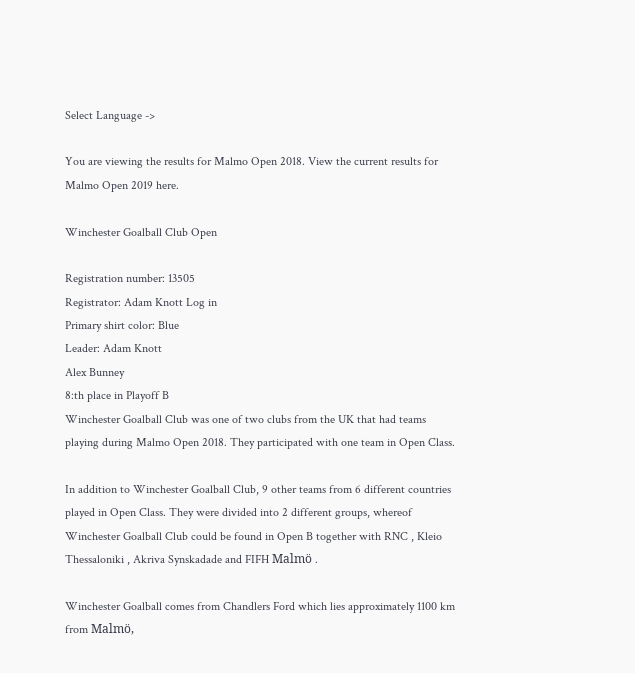Select Language ->

You are viewing the results for Malmo Open 2018. View the current results for Malmo Open 2019 here.

Winchester Goalball Club Open

Registration number: 13505
Registrator: Adam Knott Log in
Primary shirt color: Blue
Leader: Adam Knott
Alex Bunney
8:th place in Playoff B
Winchester Goalball Club was one of two clubs from the UK that had teams playing during Malmo Open 2018. They participated with one team in Open Class.

In addition to Winchester Goalball Club, 9 other teams from 6 different countries played in Open Class. They were divided into 2 different groups, whereof Winchester Goalball Club could be found in Open B together with RNC , Kleio Thessaloniki , Akriva Synskadade and FIFH Malmö .

Winchester Goalball comes from Chandlers Ford which lies approximately 1100 km from Malmö,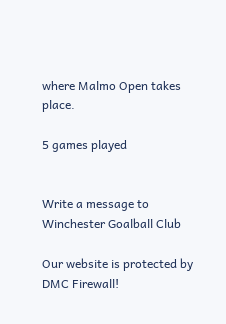where Malmo Open takes place.

5 games played


Write a message to Winchester Goalball Club

Our website is protected by DMC Firewall!